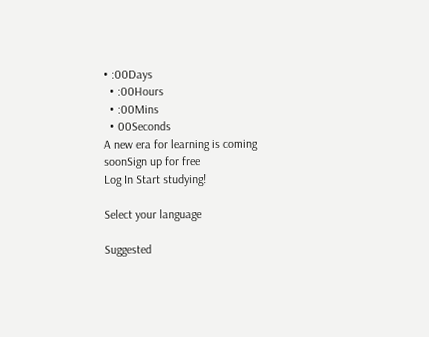• :00Days
  • :00Hours
  • :00Mins
  • 00Seconds
A new era for learning is coming soonSign up for free
Log In Start studying!

Select your language

Suggested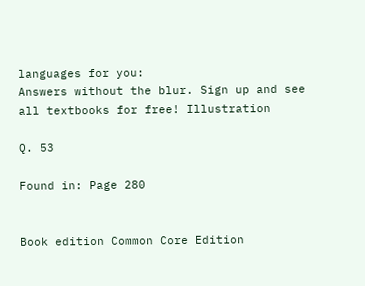languages for you:
Answers without the blur. Sign up and see all textbooks for free! Illustration

Q. 53

Found in: Page 280


Book edition Common Core Edition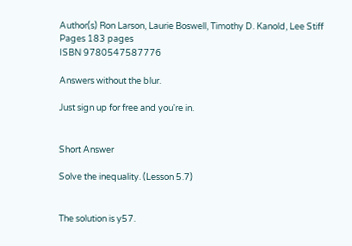Author(s) Ron Larson, Laurie Boswell, Timothy D. Kanold, Lee Stiff
Pages 183 pages
ISBN 9780547587776

Answers without the blur.

Just sign up for free and you're in.


Short Answer

Solve the inequality. (Lesson 5.7)


The solution is y57.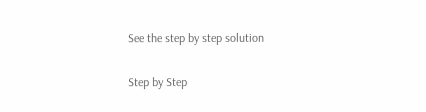See the step by step solution

Step by Step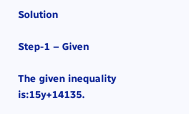Solution

Step-1 – Given

The given inequality is:15y+14135.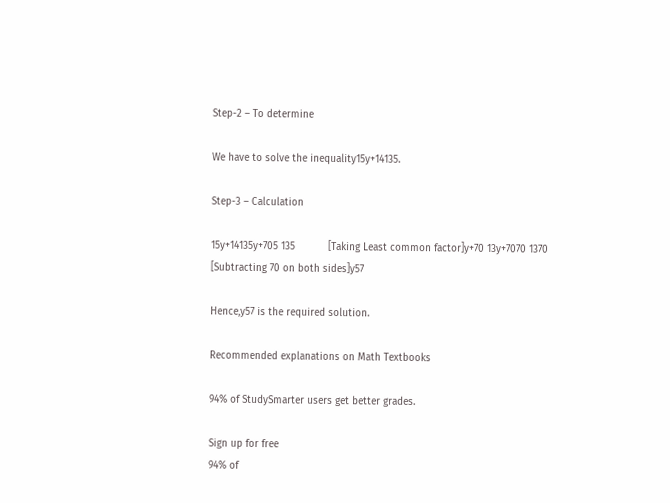Step-2 – To determine

We have to solve the inequality15y+14135.

Step-3 – Calculation

15y+14135y+705 135           [Taking Least common factor]y+70 13y+7070 1370               [Subtracting 70 on both sides]y57

Hence,y57 is the required solution.

Recommended explanations on Math Textbooks

94% of StudySmarter users get better grades.

Sign up for free
94% of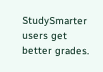StudySmarter users get better grades.